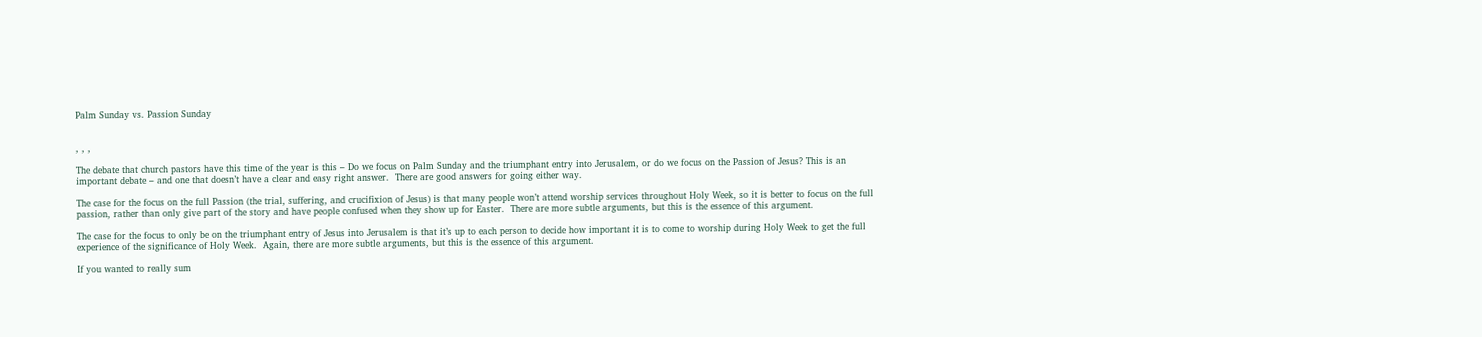Palm Sunday vs. Passion Sunday


, , ,

The debate that church pastors have this time of the year is this – Do we focus on Palm Sunday and the triumphant entry into Jerusalem, or do we focus on the Passion of Jesus? This is an important debate – and one that doesn’t have a clear and easy right answer.  There are good answers for going either way.

The case for the focus on the full Passion (the trial, suffering, and crucifixion of Jesus) is that many people won’t attend worship services throughout Holy Week, so it is better to focus on the full passion, rather than only give part of the story and have people confused when they show up for Easter.  There are more subtle arguments, but this is the essence of this argument.

The case for the focus to only be on the triumphant entry of Jesus into Jerusalem is that it’s up to each person to decide how important it is to come to worship during Holy Week to get the full experience of the significance of Holy Week.  Again, there are more subtle arguments, but this is the essence of this argument.

If you wanted to really sum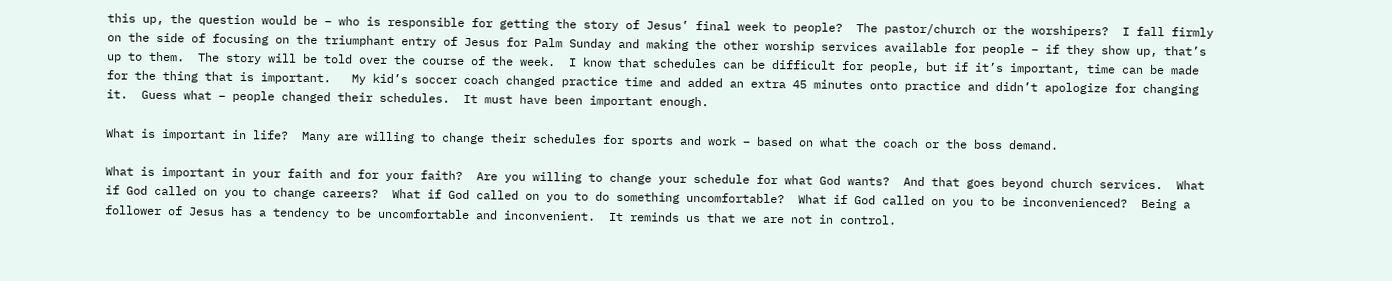this up, the question would be – who is responsible for getting the story of Jesus’ final week to people?  The pastor/church or the worshipers?  I fall firmly on the side of focusing on the triumphant entry of Jesus for Palm Sunday and making the other worship services available for people – if they show up, that’s up to them.  The story will be told over the course of the week.  I know that schedules can be difficult for people, but if it’s important, time can be made for the thing that is important.   My kid’s soccer coach changed practice time and added an extra 45 minutes onto practice and didn’t apologize for changing it.  Guess what – people changed their schedules.  It must have been important enough.

What is important in life?  Many are willing to change their schedules for sports and work – based on what the coach or the boss demand.

What is important in your faith and for your faith?  Are you willing to change your schedule for what God wants?  And that goes beyond church services.  What if God called on you to change careers?  What if God called on you to do something uncomfortable?  What if God called on you to be inconvenienced?  Being a follower of Jesus has a tendency to be uncomfortable and inconvenient.  It reminds us that we are not in control.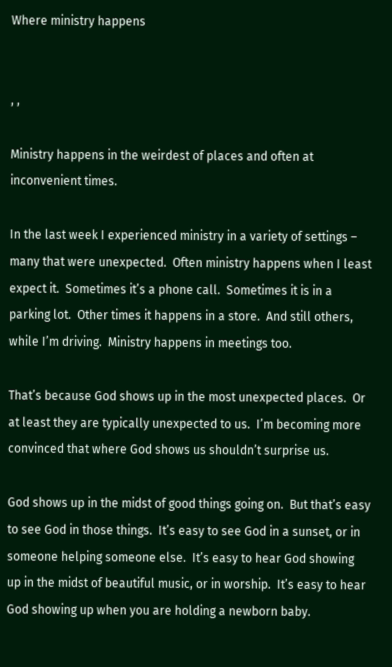Where ministry happens


, ,

Ministry happens in the weirdest of places and often at inconvenient times.

In the last week I experienced ministry in a variety of settings – many that were unexpected.  Often ministry happens when I least expect it.  Sometimes it’s a phone call.  Sometimes it is in a parking lot.  Other times it happens in a store.  And still others, while I’m driving.  Ministry happens in meetings too.

That’s because God shows up in the most unexpected places.  Or at least they are typically unexpected to us.  I’m becoming more convinced that where God shows us shouldn’t surprise us.

God shows up in the midst of good things going on.  But that’s easy to see God in those things.  It’s easy to see God in a sunset, or in someone helping someone else.  It’s easy to hear God showing up in the midst of beautiful music, or in worship.  It’s easy to hear God showing up when you are holding a newborn baby.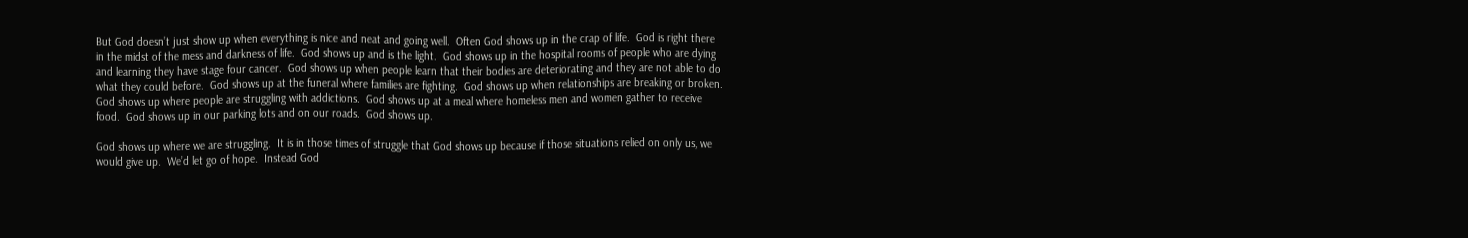But God doesn’t just show up when everything is nice and neat and going well.  Often God shows up in the crap of life.  God is right there in the midst of the mess and darkness of life.  God shows up and is the light.  God shows up in the hospital rooms of people who are dying and learning they have stage four cancer.  God shows up when people learn that their bodies are deteriorating and they are not able to do what they could before.  God shows up at the funeral where families are fighting.  God shows up when relationships are breaking or broken.  God shows up where people are struggling with addictions.  God shows up at a meal where homeless men and women gather to receive food.  God shows up in our parking lots and on our roads.  God shows up.

God shows up where we are struggling.  It is in those times of struggle that God shows up because if those situations relied on only us, we would give up.  We’d let go of hope.  Instead God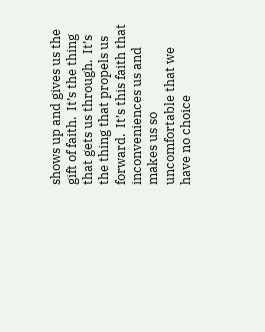shows up and gives us the gift of faith.  It’s the thing that gets us through.  It’s the thing that propels us forward.  It’s this faith that inconveniences us and makes us so uncomfortable that we have no choice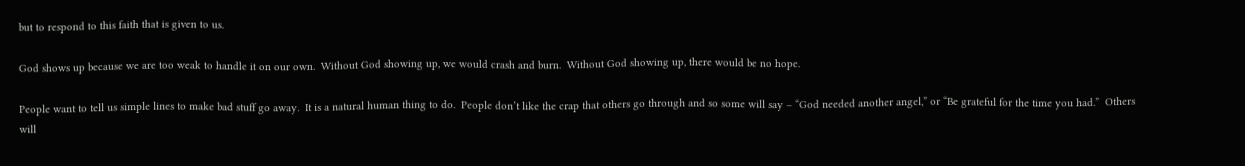but to respond to this faith that is given to us.

God shows up because we are too weak to handle it on our own.  Without God showing up, we would crash and burn.  Without God showing up, there would be no hope.

People want to tell us simple lines to make bad stuff go away.  It is a natural human thing to do.  People don’t like the crap that others go through and so some will say – “God needed another angel,” or “Be grateful for the time you had.”  Others will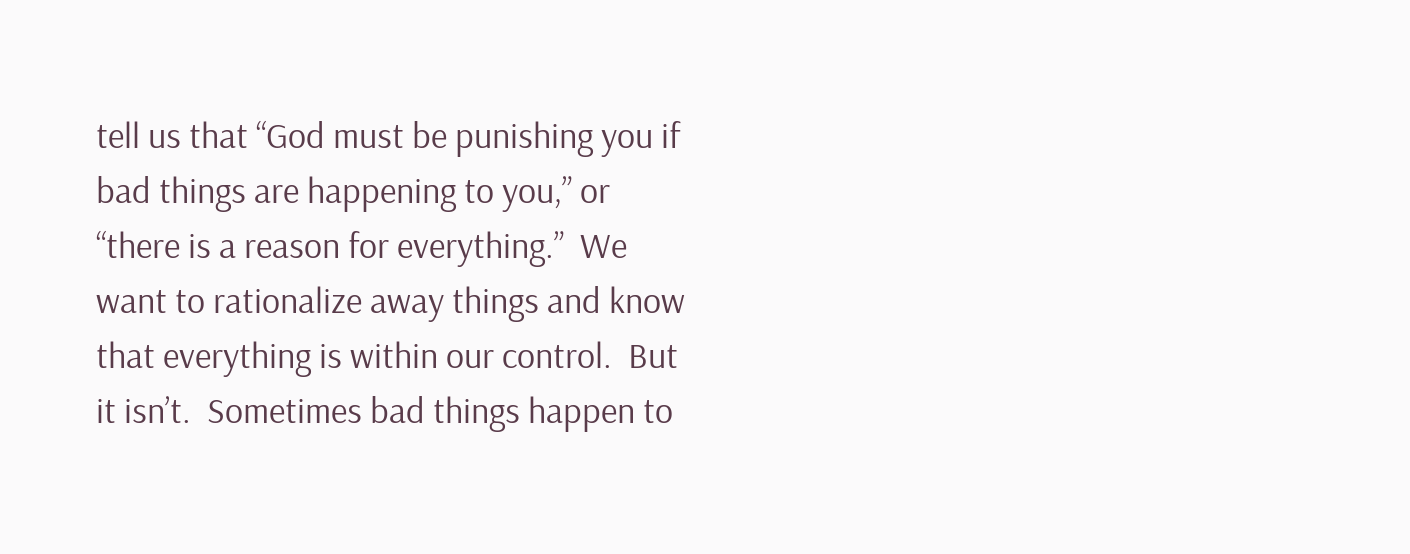tell us that “God must be punishing you if bad things are happening to you,” or “there is a reason for everything.”  We want to rationalize away things and know that everything is within our control.  But it isn’t.  Sometimes bad things happen to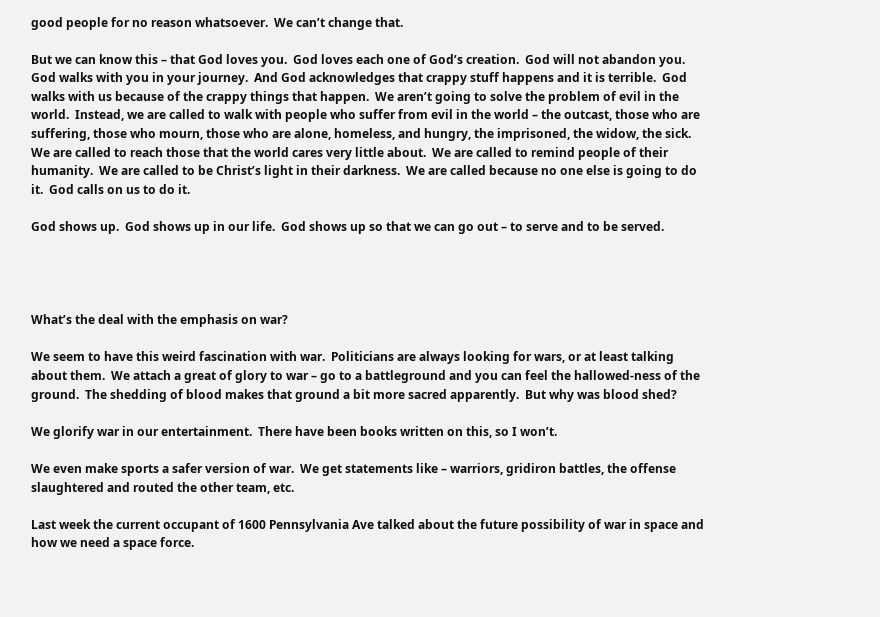good people for no reason whatsoever.  We can’t change that.

But we can know this – that God loves you.  God loves each one of God’s creation.  God will not abandon you.  God walks with you in your journey.  And God acknowledges that crappy stuff happens and it is terrible.  God walks with us because of the crappy things that happen.  We aren’t going to solve the problem of evil in the world.  Instead, we are called to walk with people who suffer from evil in the world – the outcast, those who are suffering, those who mourn, those who are alone, homeless, and hungry, the imprisoned, the widow, the sick.  We are called to reach those that the world cares very little about.  We are called to remind people of their humanity.  We are called to be Christ’s light in their darkness.  We are called because no one else is going to do it.  God calls on us to do it.

God shows up.  God shows up in our life.  God shows up so that we can go out – to serve and to be served.




What’s the deal with the emphasis on war?

We seem to have this weird fascination with war.  Politicians are always looking for wars, or at least talking about them.  We attach a great of glory to war – go to a battleground and you can feel the hallowed-ness of the ground.  The shedding of blood makes that ground a bit more sacred apparently.  But why was blood shed?

We glorify war in our entertainment.  There have been books written on this, so I won’t.

We even make sports a safer version of war.  We get statements like – warriors, gridiron battles, the offense slaughtered and routed the other team, etc.

Last week the current occupant of 1600 Pennsylvania Ave talked about the future possibility of war in space and how we need a space force.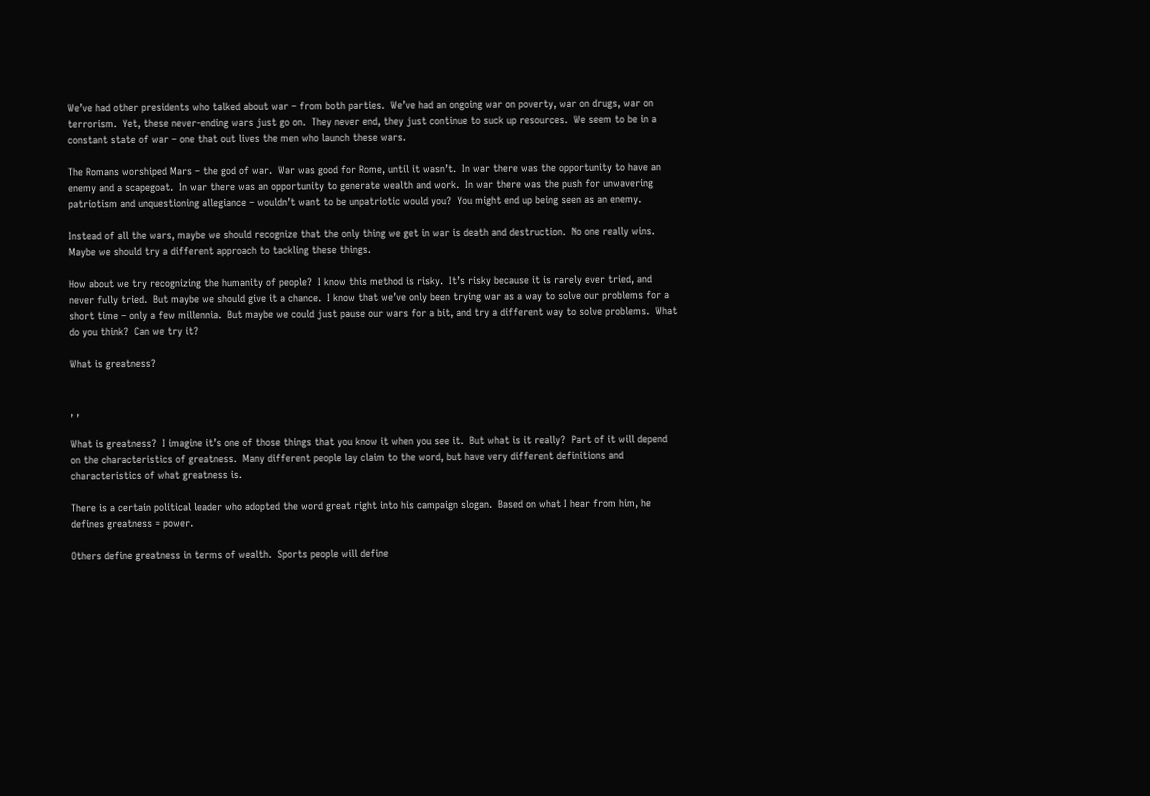We’ve had other presidents who talked about war – from both parties.  We’ve had an ongoing war on poverty, war on drugs, war on terrorism.  Yet, these never-ending wars just go on.  They never end, they just continue to suck up resources.  We seem to be in a constant state of war – one that out lives the men who launch these wars.

The Romans worshiped Mars – the god of war.  War was good for Rome, until it wasn’t.  In war there was the opportunity to have an enemy and a scapegoat.  In war there was an opportunity to generate wealth and work.  In war there was the push for unwavering patriotism and unquestioning allegiance – wouldn’t want to be unpatriotic would you?  You might end up being seen as an enemy.

Instead of all the wars, maybe we should recognize that the only thing we get in war is death and destruction.  No one really wins.  Maybe we should try a different approach to tackling these things.

How about we try recognizing the humanity of people?  I know this method is risky.  It’s risky because it is rarely ever tried, and never fully tried.  But maybe we should give it a chance.  I know that we’ve only been trying war as a way to solve our problems for a short time – only a few millennia.  But maybe we could just pause our wars for a bit, and try a different way to solve problems.  What do you think?  Can we try it?

What is greatness?


, ,

What is greatness?  I imagine it’s one of those things that you know it when you see it.  But what is it really?  Part of it will depend on the characteristics of greatness.  Many different people lay claim to the word, but have very different definitions and characteristics of what greatness is.

There is a certain political leader who adopted the word great right into his campaign slogan.  Based on what I hear from him, he defines greatness = power.

Others define greatness in terms of wealth.  Sports people will define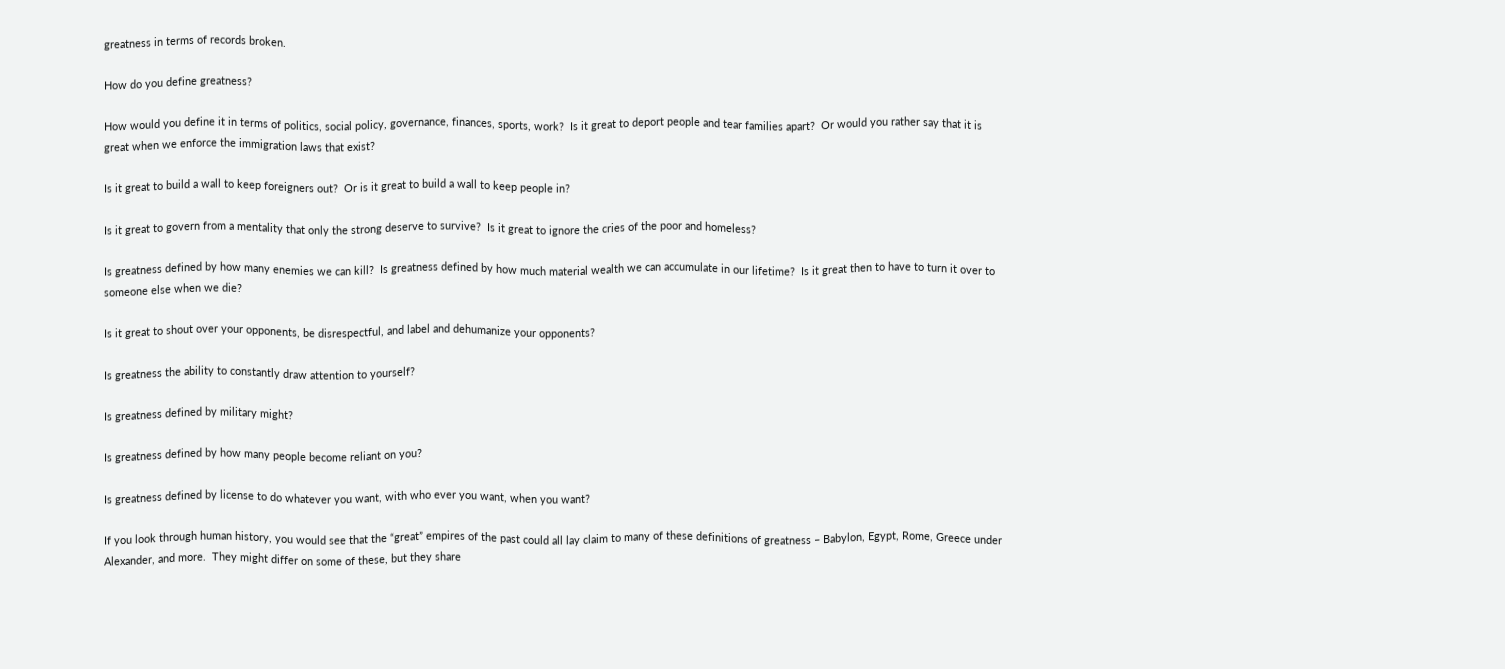greatness in terms of records broken.

How do you define greatness?

How would you define it in terms of politics, social policy, governance, finances, sports, work?  Is it great to deport people and tear families apart?  Or would you rather say that it is great when we enforce the immigration laws that exist?

Is it great to build a wall to keep foreigners out?  Or is it great to build a wall to keep people in?

Is it great to govern from a mentality that only the strong deserve to survive?  Is it great to ignore the cries of the poor and homeless?

Is greatness defined by how many enemies we can kill?  Is greatness defined by how much material wealth we can accumulate in our lifetime?  Is it great then to have to turn it over to someone else when we die?

Is it great to shout over your opponents, be disrespectful, and label and dehumanize your opponents?

Is greatness the ability to constantly draw attention to yourself?

Is greatness defined by military might?

Is greatness defined by how many people become reliant on you?

Is greatness defined by license to do whatever you want, with who ever you want, when you want?

If you look through human history, you would see that the “great” empires of the past could all lay claim to many of these definitions of greatness – Babylon, Egypt, Rome, Greece under Alexander, and more.  They might differ on some of these, but they share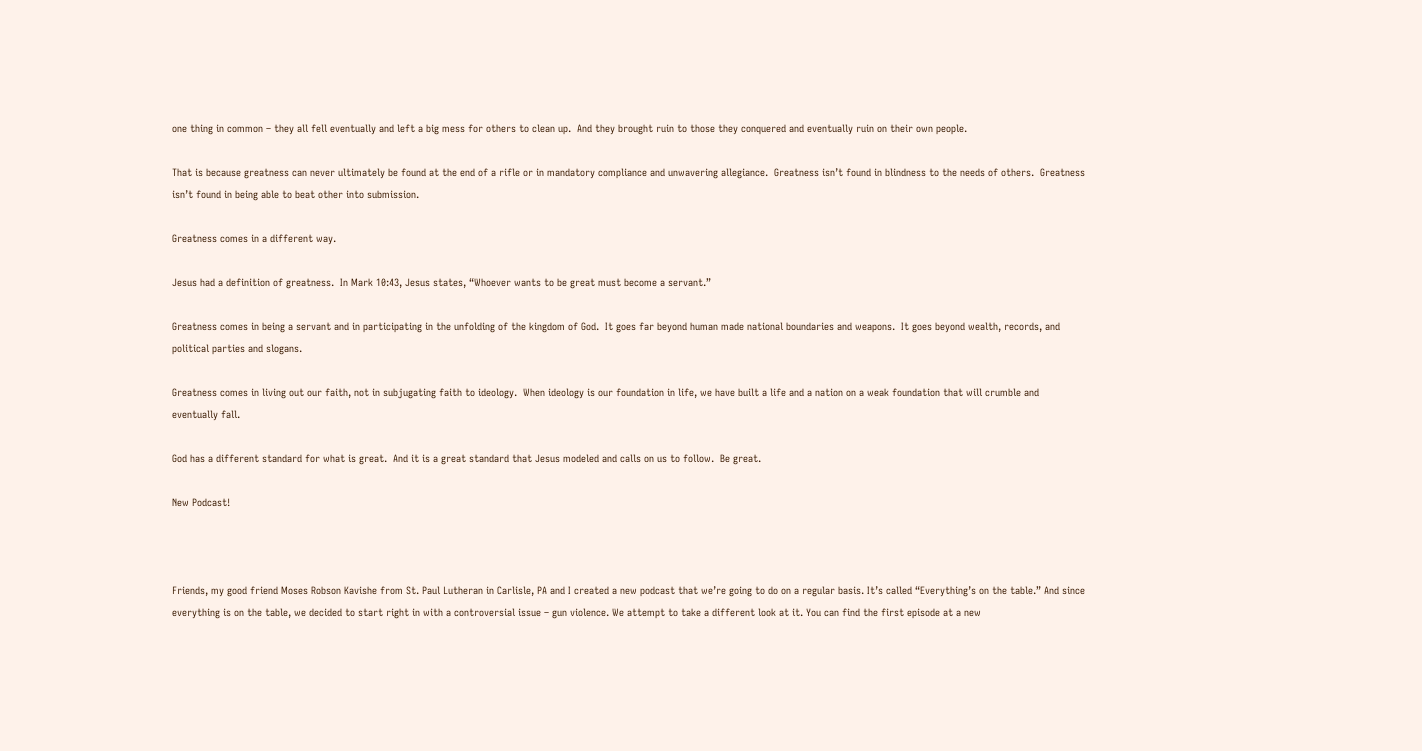one thing in common – they all fell eventually and left a big mess for others to clean up.  And they brought ruin to those they conquered and eventually ruin on their own people.

That is because greatness can never ultimately be found at the end of a rifle or in mandatory compliance and unwavering allegiance.  Greatness isn’t found in blindness to the needs of others.  Greatness isn’t found in being able to beat other into submission.

Greatness comes in a different way.

Jesus had a definition of greatness.  In Mark 10:43, Jesus states, “Whoever wants to be great must become a servant.”

Greatness comes in being a servant and in participating in the unfolding of the kingdom of God.  It goes far beyond human made national boundaries and weapons.  It goes beyond wealth, records, and political parties and slogans.

Greatness comes in living out our faith, not in subjugating faith to ideology.  When ideology is our foundation in life, we have built a life and a nation on a weak foundation that will crumble and eventually fall.

God has a different standard for what is great.  And it is a great standard that Jesus modeled and calls on us to follow.  Be great.

New Podcast!



Friends, my good friend Moses Robson Kavishe from St. Paul Lutheran in Carlisle, PA and I created a new podcast that we’re going to do on a regular basis. It’s called “Everything’s on the table.” And since everything is on the table, we decided to start right in with a controversial issue – gun violence. We attempt to take a different look at it. You can find the first episode at a new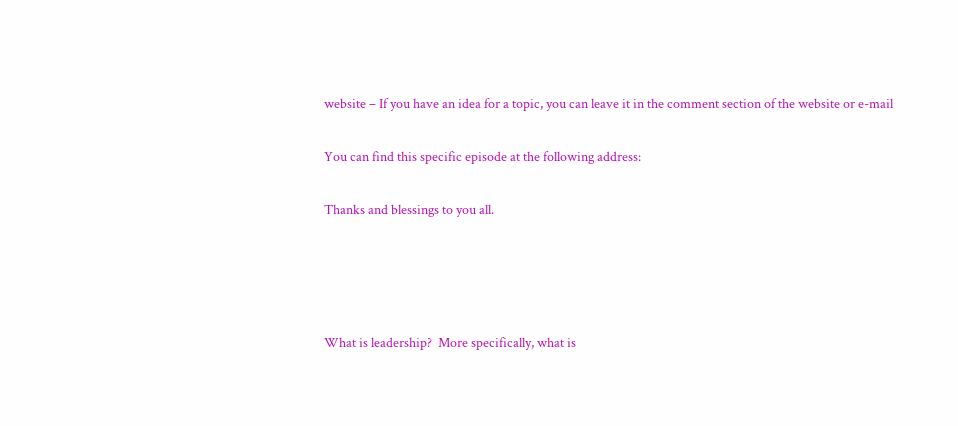website – If you have an idea for a topic, you can leave it in the comment section of the website or e-mail

You can find this specific episode at the following address:

Thanks and blessings to you all.




What is leadership?  More specifically, what is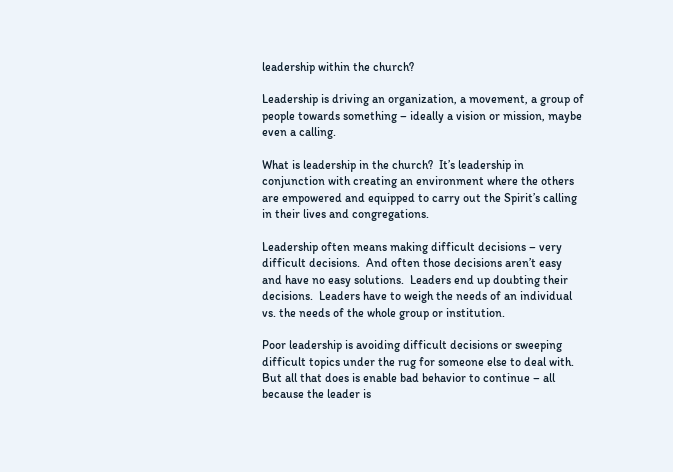leadership within the church?

Leadership is driving an organization, a movement, a group of people towards something – ideally a vision or mission, maybe even a calling.

What is leadership in the church?  It’s leadership in conjunction with creating an environment where the others are empowered and equipped to carry out the Spirit’s calling in their lives and congregations.

Leadership often means making difficult decisions – very difficult decisions.  And often those decisions aren’t easy and have no easy solutions.  Leaders end up doubting their decisions.  Leaders have to weigh the needs of an individual vs. the needs of the whole group or institution.

Poor leadership is avoiding difficult decisions or sweeping difficult topics under the rug for someone else to deal with.  But all that does is enable bad behavior to continue – all because the leader is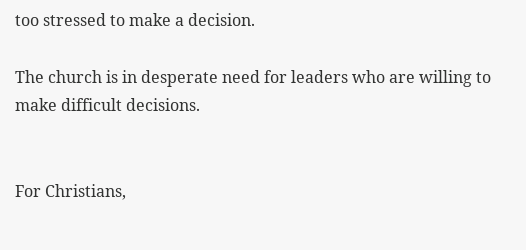too stressed to make a decision.

The church is in desperate need for leaders who are willing to make difficult decisions.


For Christians,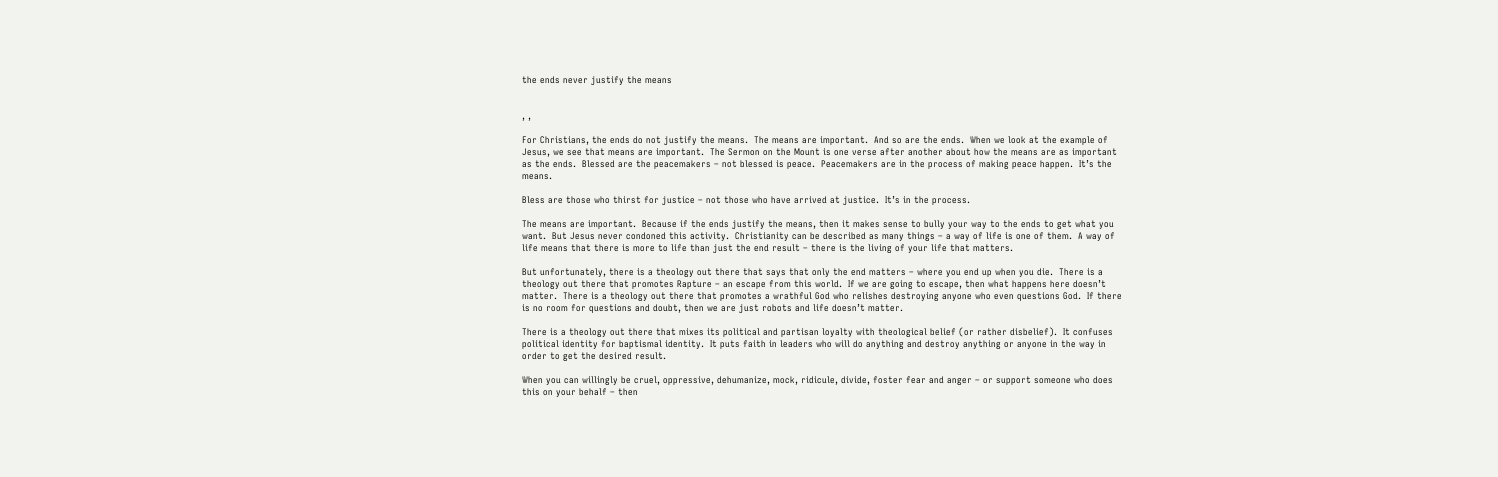the ends never justify the means


, ,

For Christians, the ends do not justify the means.  The means are important.  And so are the ends.  When we look at the example of Jesus, we see that means are important.  The Sermon on the Mount is one verse after another about how the means are as important as the ends.  Blessed are the peacemakers – not blessed is peace.  Peacemakers are in the process of making peace happen.  It’s the means.

Bless are those who thirst for justice – not those who have arrived at justice.  It’s in the process.

The means are important.  Because if the ends justify the means, then it makes sense to bully your way to the ends to get what you want.  But Jesus never condoned this activity.  Christianity can be described as many things – a way of life is one of them.  A way of life means that there is more to life than just the end result – there is the living of your life that matters.

But unfortunately, there is a theology out there that says that only the end matters – where you end up when you die.  There is a theology out there that promotes Rapture – an escape from this world.  If we are going to escape, then what happens here doesn’t matter.  There is a theology out there that promotes a wrathful God who relishes destroying anyone who even questions God.  If there is no room for questions and doubt, then we are just robots and life doesn’t matter.

There is a theology out there that mixes its political and partisan loyalty with theological belief (or rather disbelief).  It confuses political identity for baptismal identity.  It puts faith in leaders who will do anything and destroy anything or anyone in the way in order to get the desired result.

When you can willingly be cruel, oppressive, dehumanize, mock, ridicule, divide, foster fear and anger – or support someone who does this on your behalf – then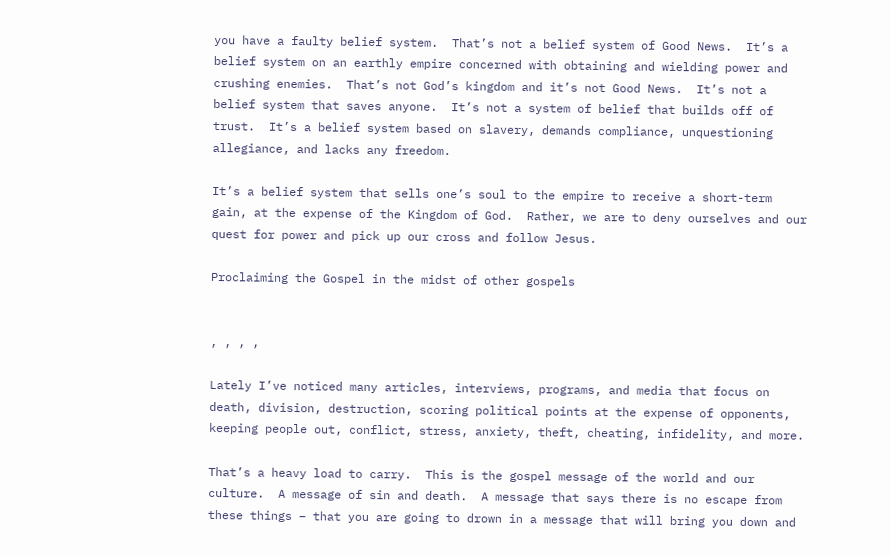you have a faulty belief system.  That’s not a belief system of Good News.  It’s a belief system on an earthly empire concerned with obtaining and wielding power and crushing enemies.  That’s not God’s kingdom and it’s not Good News.  It’s not a belief system that saves anyone.  It’s not a system of belief that builds off of trust.  It’s a belief system based on slavery, demands compliance, unquestioning allegiance, and lacks any freedom.

It’s a belief system that sells one’s soul to the empire to receive a short-term gain, at the expense of the Kingdom of God.  Rather, we are to deny ourselves and our quest for power and pick up our cross and follow Jesus.

Proclaiming the Gospel in the midst of other gospels


, , , ,

Lately I’ve noticed many articles, interviews, programs, and media that focus on death, division, destruction, scoring political points at the expense of opponents, keeping people out, conflict, stress, anxiety, theft, cheating, infidelity, and more.

That’s a heavy load to carry.  This is the gospel message of the world and our culture.  A message of sin and death.  A message that says there is no escape from these things – that you are going to drown in a message that will bring you down and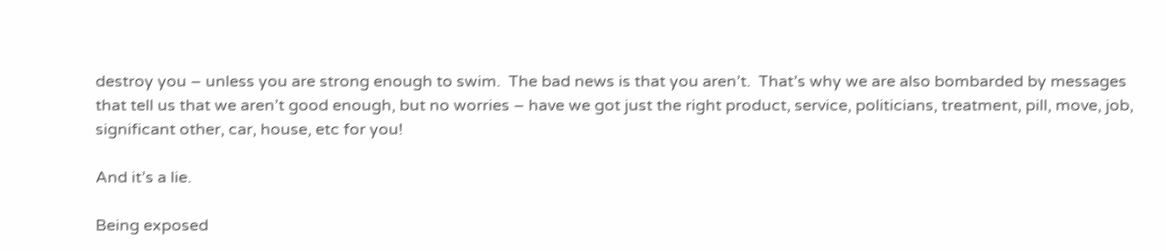destroy you – unless you are strong enough to swim.  The bad news is that you aren’t.  That’s why we are also bombarded by messages that tell us that we aren’t good enough, but no worries – have we got just the right product, service, politicians, treatment, pill, move, job, significant other, car, house, etc for you!

And it’s a lie.

Being exposed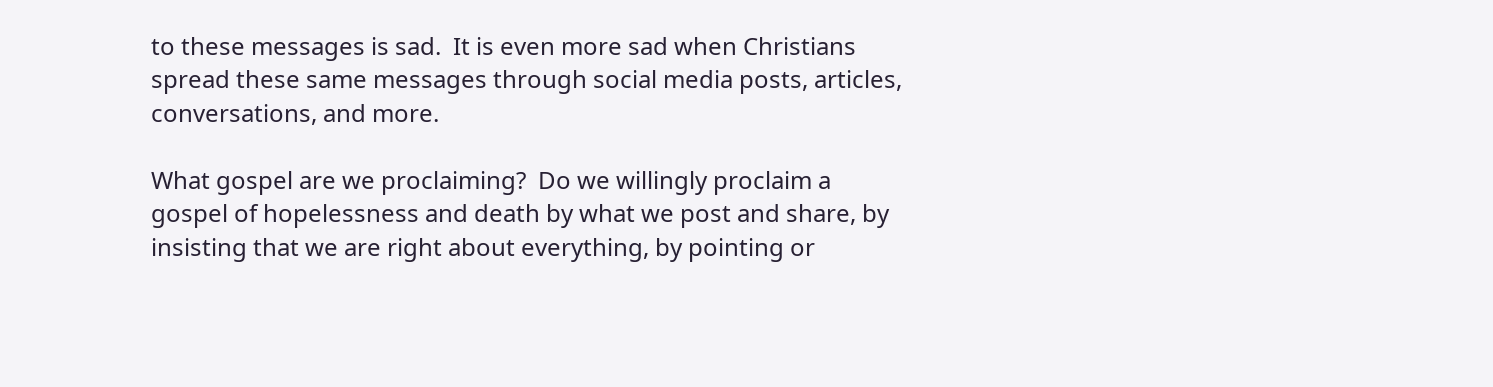to these messages is sad.  It is even more sad when Christians spread these same messages through social media posts, articles, conversations, and more.

What gospel are we proclaiming?  Do we willingly proclaim a gospel of hopelessness and death by what we post and share, by insisting that we are right about everything, by pointing or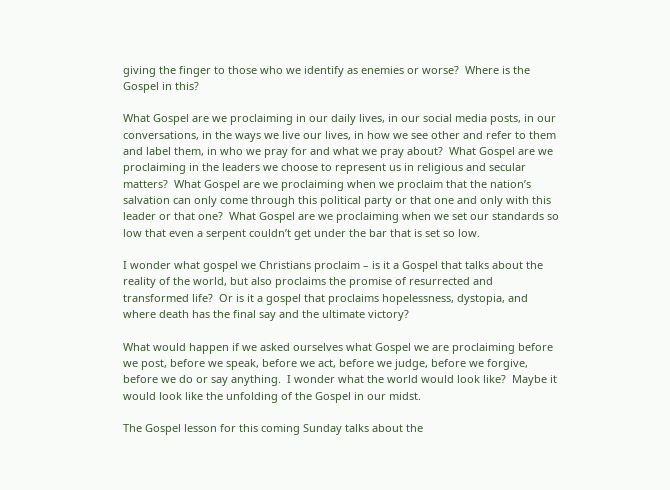giving the finger to those who we identify as enemies or worse?  Where is the Gospel in this?

What Gospel are we proclaiming in our daily lives, in our social media posts, in our conversations, in the ways we live our lives, in how we see other and refer to them and label them, in who we pray for and what we pray about?  What Gospel are we proclaiming in the leaders we choose to represent us in religious and secular matters?  What Gospel are we proclaiming when we proclaim that the nation’s salvation can only come through this political party or that one and only with this leader or that one?  What Gospel are we proclaiming when we set our standards so low that even a serpent couldn’t get under the bar that is set so low.

I wonder what gospel we Christians proclaim – is it a Gospel that talks about the reality of the world, but also proclaims the promise of resurrected and transformed life?  Or is it a gospel that proclaims hopelessness, dystopia, and where death has the final say and the ultimate victory?

What would happen if we asked ourselves what Gospel we are proclaiming before we post, before we speak, before we act, before we judge, before we forgive, before we do or say anything.  I wonder what the world would look like?  Maybe it would look like the unfolding of the Gospel in our midst.

The Gospel lesson for this coming Sunday talks about the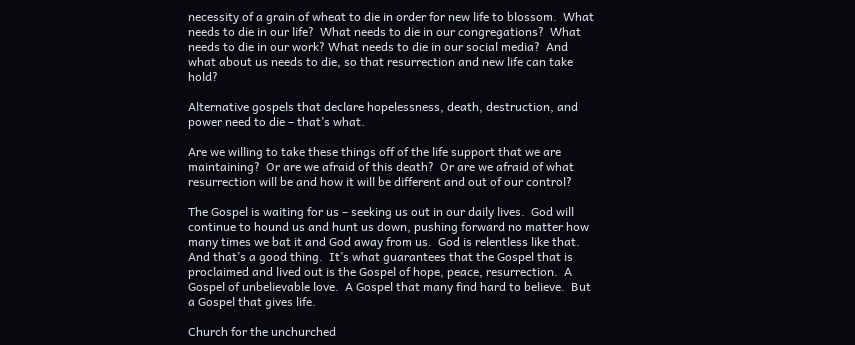necessity of a grain of wheat to die in order for new life to blossom.  What needs to die in our life?  What needs to die in our congregations?  What needs to die in our work? What needs to die in our social media?  And what about us needs to die, so that resurrection and new life can take hold?

Alternative gospels that declare hopelessness, death, destruction, and power need to die – that’s what.

Are we willing to take these things off of the life support that we are maintaining?  Or are we afraid of this death?  Or are we afraid of what resurrection will be and how it will be different and out of our control?

The Gospel is waiting for us – seeking us out in our daily lives.  God will continue to hound us and hunt us down, pushing forward no matter how many times we bat it and God away from us.  God is relentless like that.  And that’s a good thing.  It’s what guarantees that the Gospel that is proclaimed and lived out is the Gospel of hope, peace, resurrection.  A Gospel of unbelievable love.  A Gospel that many find hard to believe.  But a Gospel that gives life.

Church for the unchurched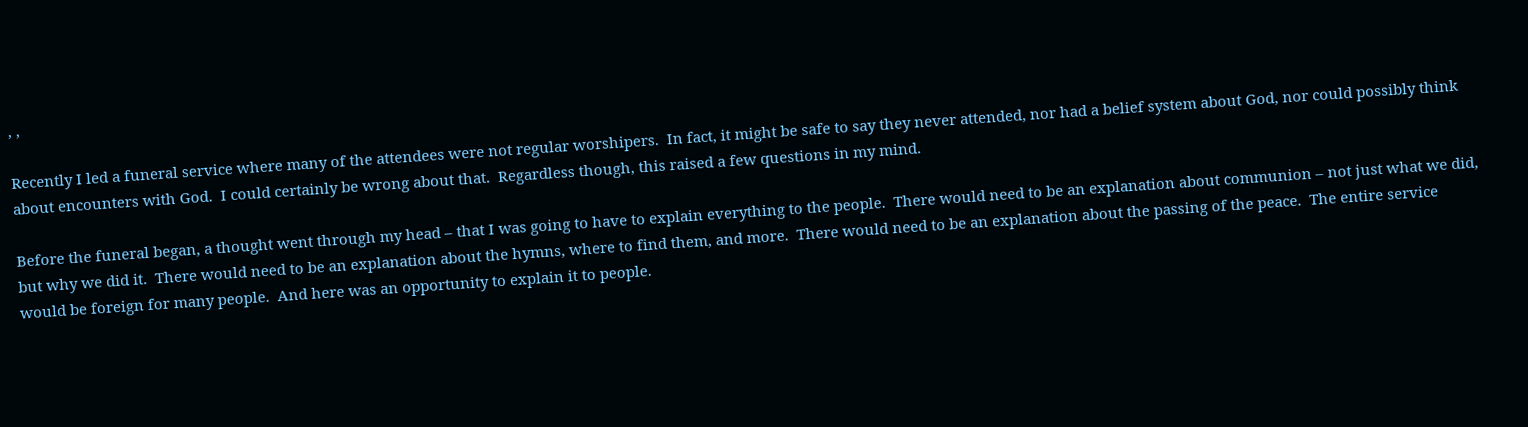, ,

Recently I led a funeral service where many of the attendees were not regular worshipers.  In fact, it might be safe to say they never attended, nor had a belief system about God, nor could possibly think about encounters with God.  I could certainly be wrong about that.  Regardless though, this raised a few questions in my mind.

Before the funeral began, a thought went through my head – that I was going to have to explain everything to the people.  There would need to be an explanation about communion – not just what we did, but why we did it.  There would need to be an explanation about the hymns, where to find them, and more.  There would need to be an explanation about the passing of the peace.  The entire service would be foreign for many people.  And here was an opportunity to explain it to people.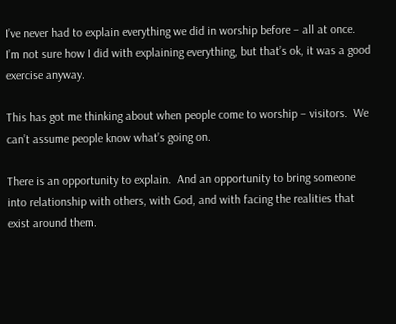I’ve never had to explain everything we did in worship before – all at once.  I’m not sure how I did with explaining everything, but that’s ok, it was a good exercise anyway.

This has got me thinking about when people come to worship – visitors.  We can’t assume people know what’s going on.

There is an opportunity to explain.  And an opportunity to bring someone into relationship with others, with God, and with facing the realities that exist around them.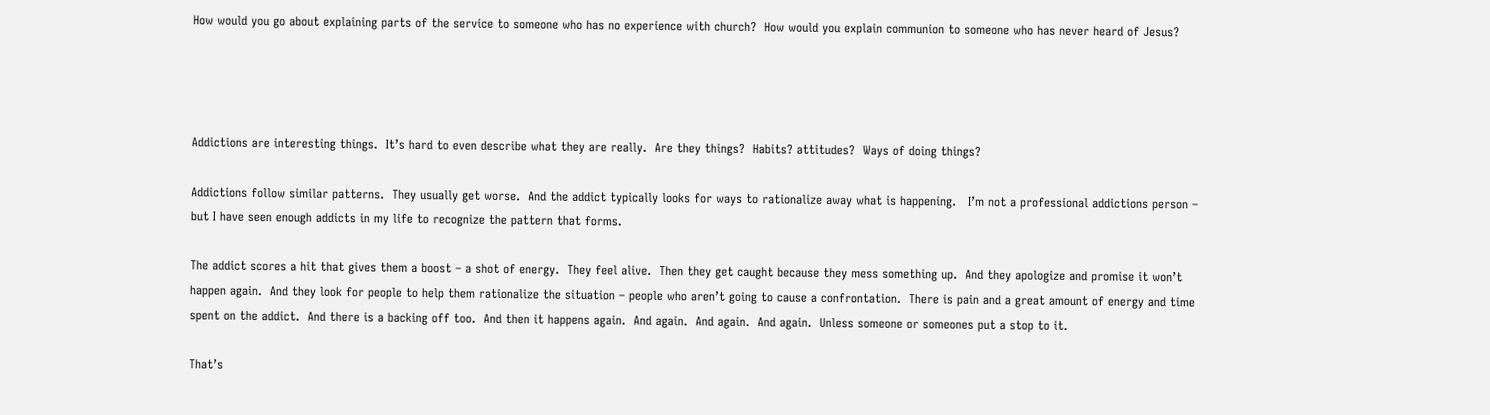How would you go about explaining parts of the service to someone who has no experience with church?  How would you explain communion to someone who has never heard of Jesus?




Addictions are interesting things.  It’s hard to even describe what they are really.  Are they things?  Habits? attitudes?  Ways of doing things?

Addictions follow similar patterns.  They usually get worse.  And the addict typically looks for ways to rationalize away what is happening.   I’m not a professional addictions person – but I have seen enough addicts in my life to recognize the pattern that forms.

The addict scores a hit that gives them a boost – a shot of energy.  They feel alive.  Then they get caught because they mess something up.  And they apologize and promise it won’t happen again.  And they look for people to help them rationalize the situation – people who aren’t going to cause a confrontation.  There is pain and a great amount of energy and time spent on the addict.  And there is a backing off too.  And then it happens again.  And again.  And again.  And again.  Unless someone or someones put a stop to it.

That’s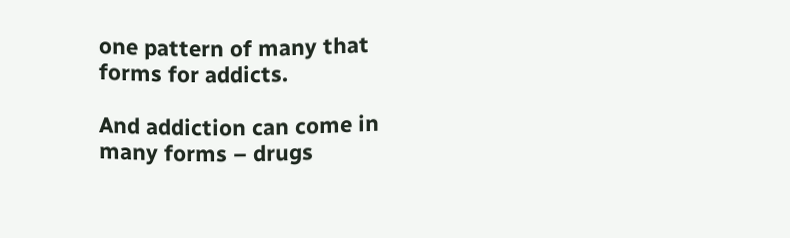one pattern of many that forms for addicts.

And addiction can come in many forms – drugs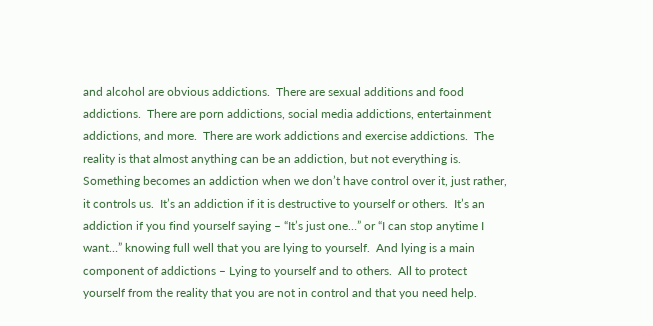and alcohol are obvious addictions.  There are sexual additions and food addictions.  There are porn addictions, social media addictions, entertainment addictions, and more.  There are work addictions and exercise addictions.  The reality is that almost anything can be an addiction, but not everything is.   Something becomes an addiction when we don’t have control over it, just rather, it controls us.  It’s an addiction if it is destructive to yourself or others.  It’s an addiction if you find yourself saying – “It’s just one…” or “I can stop anytime I want…” knowing full well that you are lying to yourself.  And lying is a main component of addictions – Lying to yourself and to others.  All to protect yourself from the reality that you are not in control and that you need help.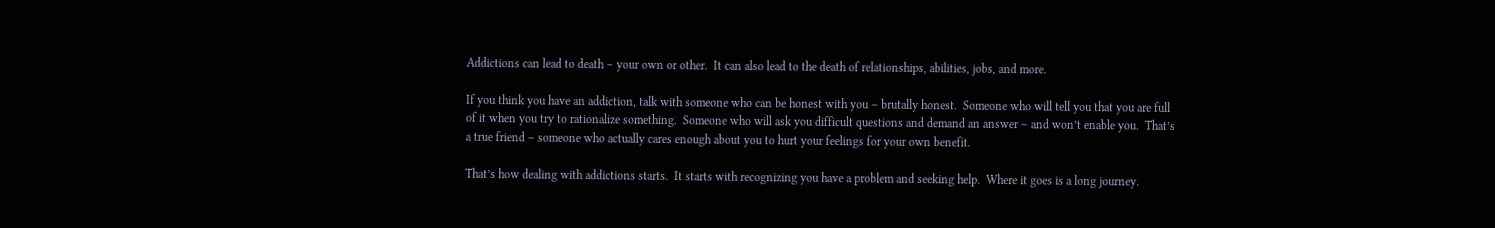Addictions can lead to death – your own or other.  It can also lead to the death of relationships, abilities, jobs, and more.

If you think you have an addiction, talk with someone who can be honest with you – brutally honest.  Someone who will tell you that you are full of it when you try to rationalize something.  Someone who will ask you difficult questions and demand an answer – and won’t enable you.  That’s a true friend – someone who actually cares enough about you to hurt your feelings for your own benefit.

That’s how dealing with addictions starts.  It starts with recognizing you have a problem and seeking help.  Where it goes is a long journey.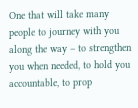One that will take many people to journey with you along the way – to strengthen you when needed, to hold you accountable, to prop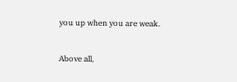you up when you are weak.

Above all,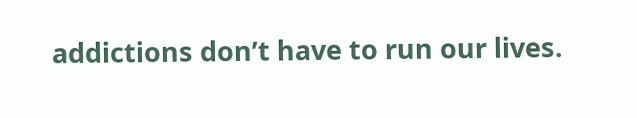addictions don’t have to run our lives.